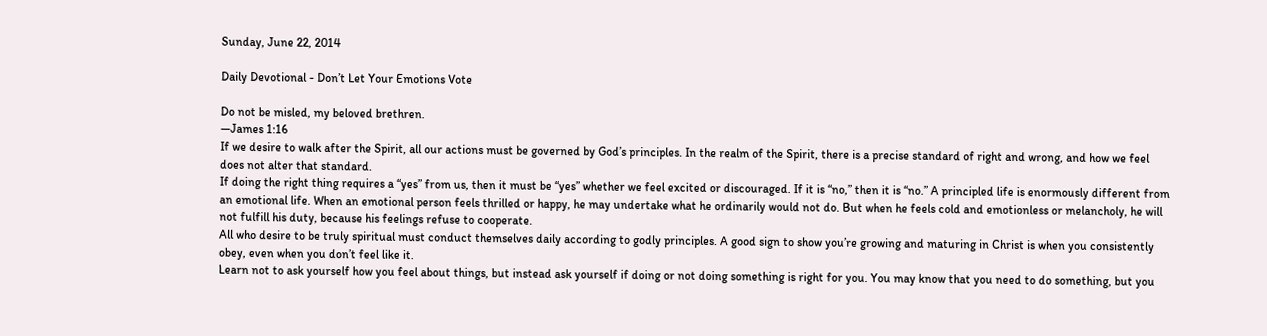Sunday, June 22, 2014

Daily Devotional - Don’t Let Your Emotions Vote

Do not be misled, my beloved brethren.
—James 1:16
If we desire to walk after the Spirit, all our actions must be governed by God’s principles. In the realm of the Spirit, there is a precise standard of right and wrong, and how we feel does not alter that standard.
If doing the right thing requires a “yes” from us, then it must be “yes” whether we feel excited or discouraged. If it is “no,” then it is “no.” A principled life is enormously different from an emotional life. When an emotional person feels thrilled or happy, he may undertake what he ordinarily would not do. But when he feels cold and emotionless or melancholy, he will not fulfill his duty, because his feelings refuse to cooperate.
All who desire to be truly spiritual must conduct themselves daily according to godly principles. A good sign to show you’re growing and maturing in Christ is when you consistently obey, even when you don’t feel like it.
Learn not to ask yourself how you feel about things, but instead ask yourself if doing or not doing something is right for you. You may know that you need to do something, but you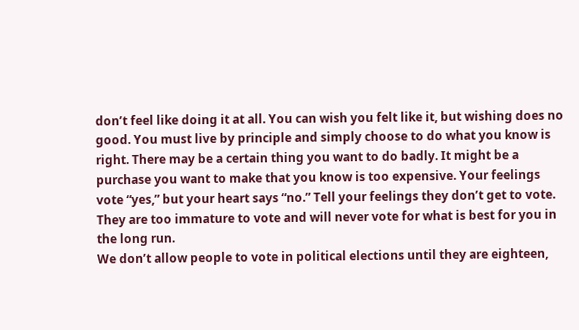don’t feel like doing it at all. You can wish you felt like it, but wishing does no good. You must live by principle and simply choose to do what you know is right. There may be a certain thing you want to do badly. It might be a purchase you want to make that you know is too expensive. Your feelings vote “yes,” but your heart says “no.” Tell your feelings they don’t get to vote. They are too immature to vote and will never vote for what is best for you in the long run.
We don’t allow people to vote in political elections until they are eighteen,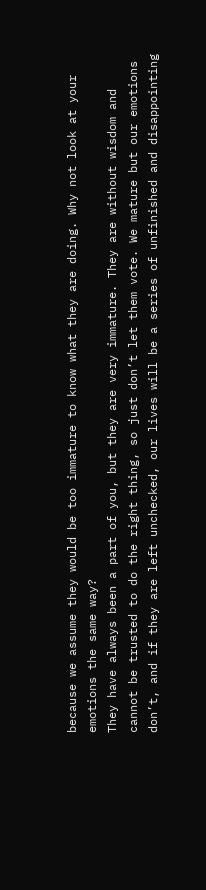because we assume they would be too immature to know what they are doing. Why not look at your emotions the same way?
They have always been a part of you, but they are very immature. They are without wisdom and cannot be trusted to do the right thing, so just don’t let them vote. We mature but our emotions don’t, and if they are left unchecked, our lives will be a series of unfinished and disappointing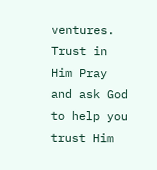ventures.
Trust in Him Pray and ask God to help you trust Him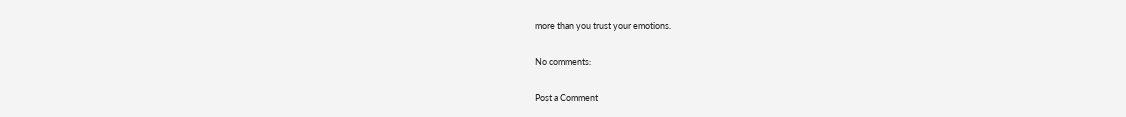more than you trust your emotions.

No comments:

Post a Comment